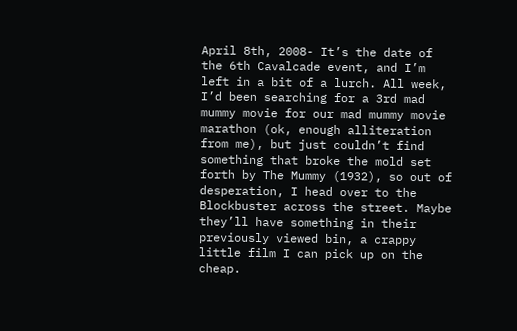April 8th, 2008- It’s the date of the 6th Cavalcade event, and I’m left in a bit of a lurch. All week, I’d been searching for a 3rd mad mummy movie for our mad mummy movie marathon (ok, enough alliteration from me), but just couldn’t find something that broke the mold set forth by The Mummy (1932), so out of desperation, I head over to the Blockbuster across the street. Maybe they’ll have something in their previously viewed bin, a crappy little film I can pick up on the cheap.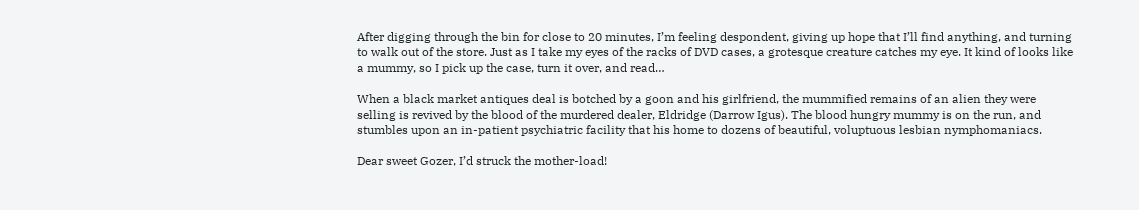After digging through the bin for close to 20 minutes, I’m feeling despondent, giving up hope that I’ll find anything, and turning to walk out of the store. Just as I take my eyes of the racks of DVD cases, a grotesque creature catches my eye. It kind of looks like a mummy, so I pick up the case, turn it over, and read…

When a black market antiques deal is botched by a goon and his girlfriend, the mummified remains of an alien they were selling is revived by the blood of the murdered dealer, Eldridge (Darrow Igus). The blood hungry mummy is on the run, and stumbles upon an in-patient psychiatric facility that his home to dozens of beautiful, voluptuous lesbian nymphomaniacs.

Dear sweet Gozer, I’d struck the mother-load!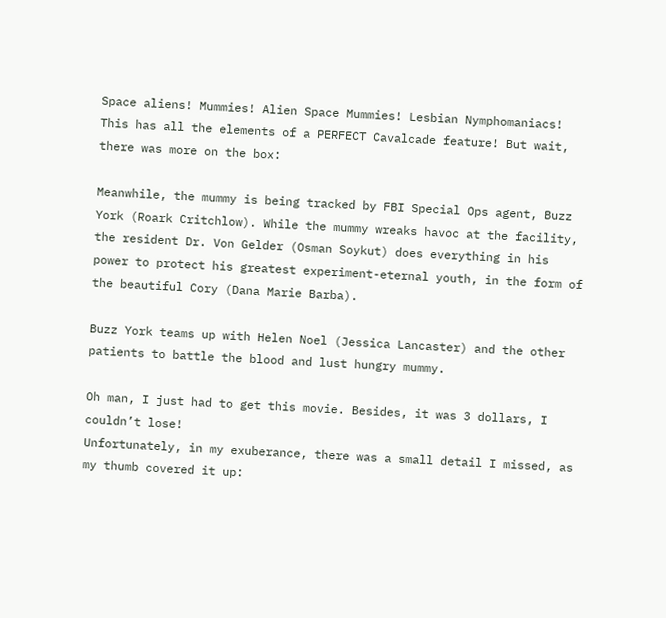Space aliens! Mummies! Alien Space Mummies! Lesbian Nymphomaniacs! This has all the elements of a PERFECT Cavalcade feature! But wait, there was more on the box:

Meanwhile, the mummy is being tracked by FBI Special Ops agent, Buzz York (Roark Critchlow). While the mummy wreaks havoc at the facility, the resident Dr. Von Gelder (Osman Soykut) does everything in his power to protect his greatest experiment-eternal youth, in the form of the beautiful Cory (Dana Marie Barba).

Buzz York teams up with Helen Noel (Jessica Lancaster) and the other patients to battle the blood and lust hungry mummy.

Oh man, I just had to get this movie. Besides, it was 3 dollars, I couldn’t lose!
Unfortunately, in my exuberance, there was a small detail I missed, as my thumb covered it up: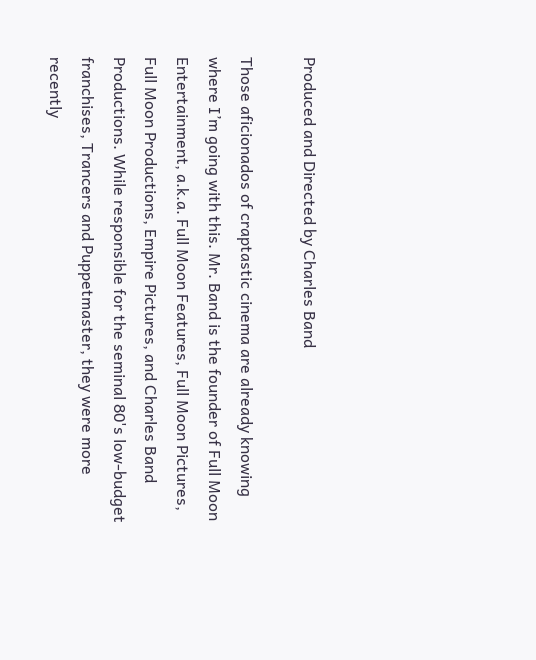Produced and Directed by Charles Band

Those aficionados of craptastic cinema are already knowing where I’m going with this. Mr. Band is the founder of Full Moon Entertainment, a.k.a. Full Moon Features, Full Moon Pictures, Full Moon Productions, Empire Pictures, and Charles Band Productions. While responsible for the seminal 80's low-budget franchises, Trancers and Puppetmaster, they were more recently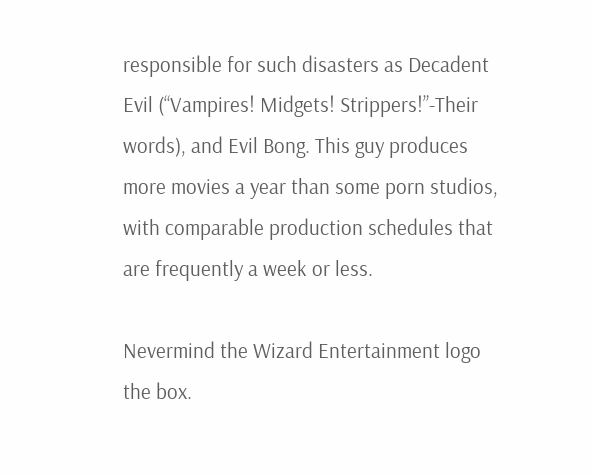responsible for such disasters as Decadent Evil (“Vampires! Midgets! Strippers!”-Their words), and Evil Bong. This guy produces more movies a year than some porn studios, with comparable production schedules that are frequently a week or less.

Nevermind the Wizard Entertainment logo the box.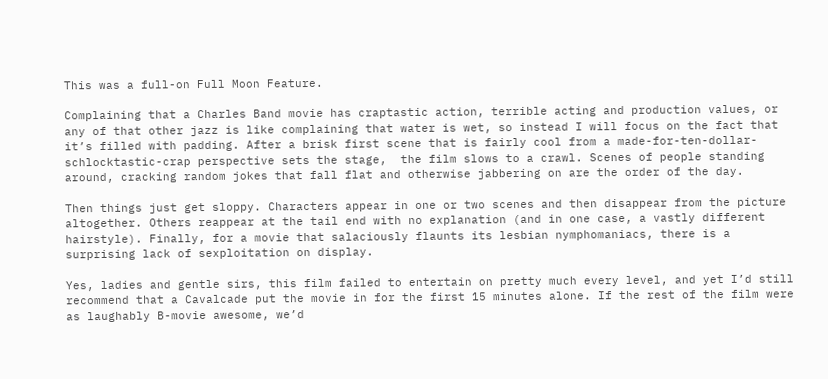This was a full-on Full Moon Feature.

Complaining that a Charles Band movie has craptastic action, terrible acting and production values, or any of that other jazz is like complaining that water is wet, so instead I will focus on the fact that it’s filled with padding. After a brisk first scene that is fairly cool from a made-for-ten-dollar-schlocktastic-crap perspective sets the stage,  the film slows to a crawl. Scenes of people standing around, cracking random jokes that fall flat and otherwise jabbering on are the order of the day.

Then things just get sloppy. Characters appear in one or two scenes and then disappear from the picture altogether. Others reappear at the tail end with no explanation (and in one case, a vastly different hairstyle). Finally, for a movie that salaciously flaunts its lesbian nymphomaniacs, there is a surprising lack of sexploitation on display.

Yes, ladies and gentle sirs, this film failed to entertain on pretty much every level, and yet I’d still recommend that a Cavalcade put the movie in for the first 15 minutes alone. If the rest of the film were as laughably B-movie awesome, we’d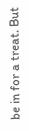be in for a treat. But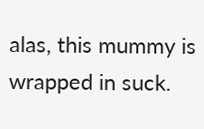alas, this mummy is wrapped in suck.